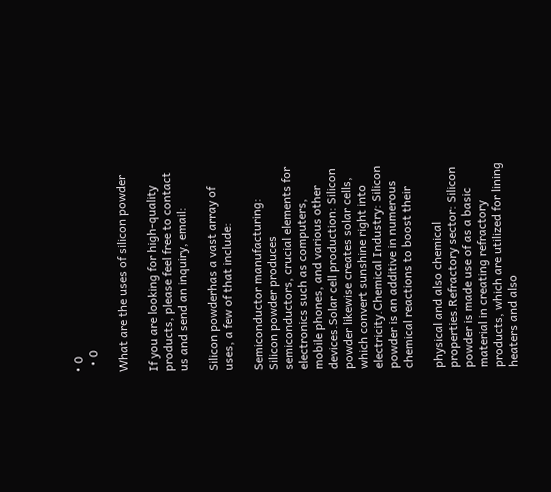• 0
  • 0

What are the uses of silicon powder

If you are looking for high-quality products, please feel free to contact us and send an inquiry, email:

Silicon powderhas a vast array of uses, a few of that include:

Semiconductor manufacturing: Silicon powder produces semiconductors, crucial elements for electronics such as computers, mobile phones, and various other devices.Solar cell production: Silicon powder likewise creates solar cells, which convert sunshine right into electricity.Chemical Industry: Silicon powder is an additive in numerous chemical reactions to boost their

physical and also chemical properties.Refractory sector: Silicon powder is made use of as a basic material in creating refractory products, which are utilized for lining heaters and also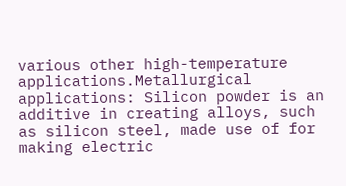various other high-temperature applications.Metallurgical applications: Silicon powder is an additive in creating alloys, such as silicon steel, made use of for making electric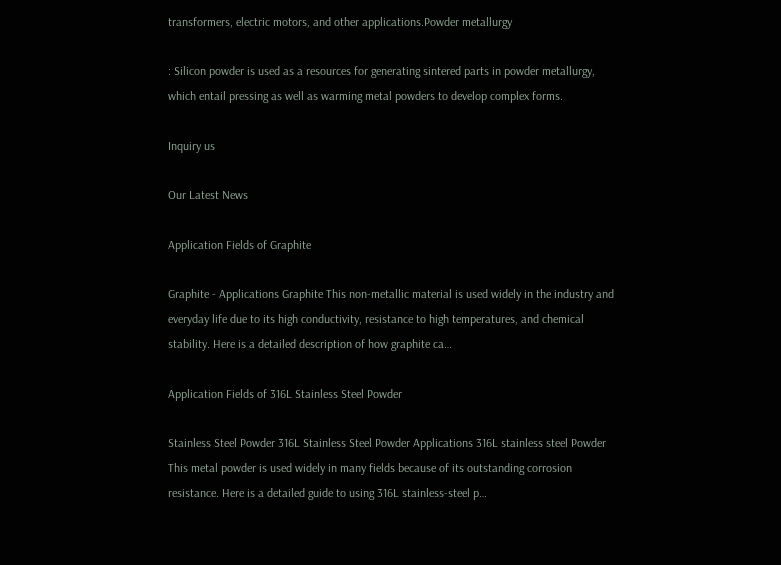transformers, electric motors, and other applications.Powder metallurgy

: Silicon powder is used as a resources for generating sintered parts in powder metallurgy, which entail pressing as well as warming metal powders to develop complex forms.

Inquiry us

Our Latest News

Application Fields of Graphite

Graphite - Applications Graphite This non-metallic material is used widely in the industry and everyday life due to its high conductivity, resistance to high temperatures, and chemical stability. Here is a detailed description of how graphite ca…

Application Fields of 316L Stainless Steel Powder

Stainless Steel Powder 316L Stainless Steel Powder Applications 316L stainless steel Powder This metal powder is used widely in many fields because of its outstanding corrosion resistance. Here is a detailed guide to using 316L stainless-steel p…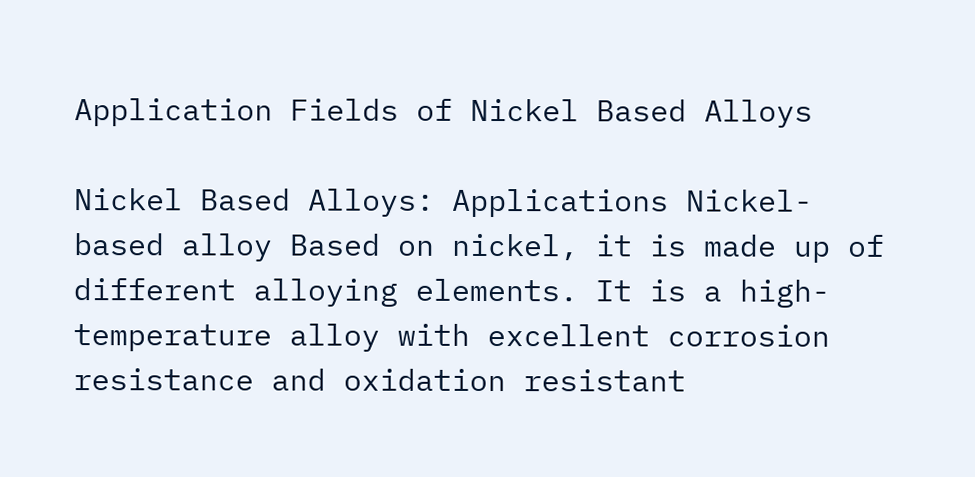Application Fields of Nickel Based Alloys

Nickel Based Alloys: Applications Nickel-based alloy Based on nickel, it is made up of different alloying elements. It is a high-temperature alloy with excellent corrosion resistance and oxidation resistant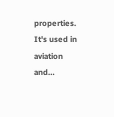properties. It's used in aviation and…